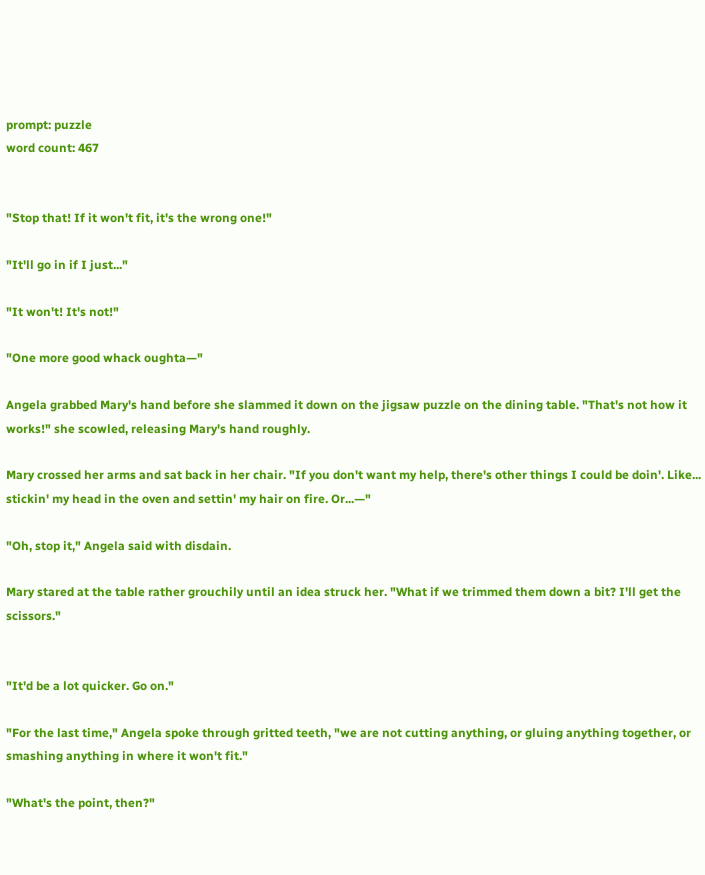prompt: puzzle
word count: 467


"Stop that! If it won't fit, it's the wrong one!"

"It'll go in if I just..."

"It won't! It's not!"

"One more good whack oughta—"

Angela grabbed Mary's hand before she slammed it down on the jigsaw puzzle on the dining table. "That's not how it works!" she scowled, releasing Mary's hand roughly.

Mary crossed her arms and sat back in her chair. "If you don't want my help, there's other things I could be doin'. Like... stickin' my head in the oven and settin' my hair on fire. Or...—"

"Oh, stop it," Angela said with disdain.

Mary stared at the table rather grouchily until an idea struck her. "What if we trimmed them down a bit? I'll get the scissors."


"It'd be a lot quicker. Go on."

"For the last time," Angela spoke through gritted teeth, "we are not cutting anything, or gluing anything together, or smashing anything in where it won't fit."

"What's the point, then?"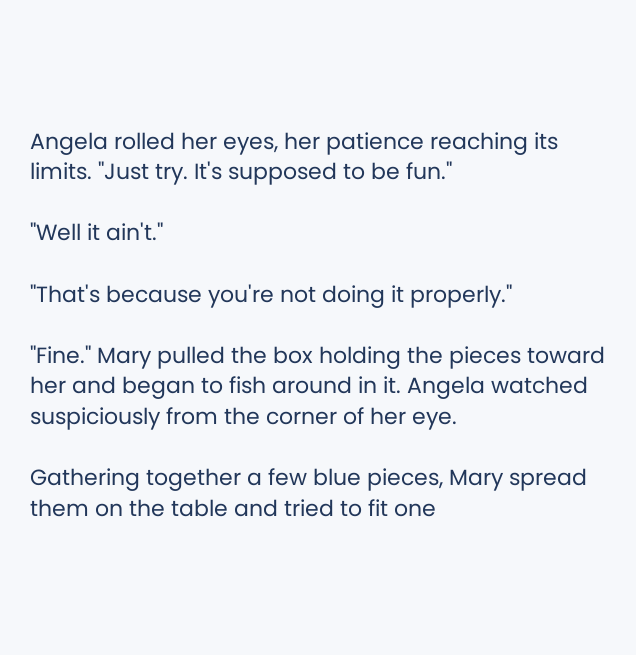Angela rolled her eyes, her patience reaching its limits. "Just try. It's supposed to be fun."

"Well it ain't."

"That's because you're not doing it properly."

"Fine." Mary pulled the box holding the pieces toward her and began to fish around in it. Angela watched suspiciously from the corner of her eye.

Gathering together a few blue pieces, Mary spread them on the table and tried to fit one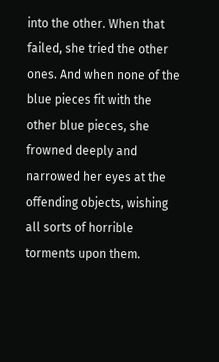into the other. When that failed, she tried the other ones. And when none of the blue pieces fit with the other blue pieces, she frowned deeply and narrowed her eyes at the offending objects, wishing all sorts of horrible torments upon them.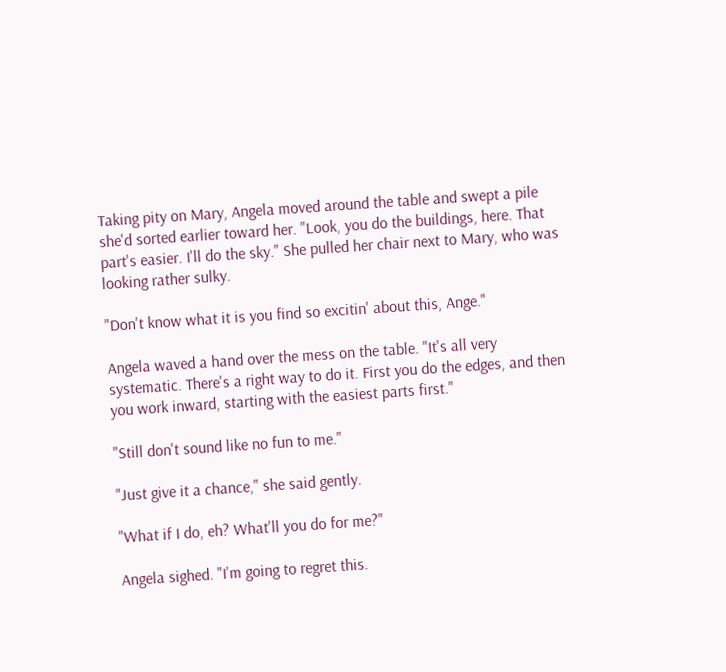Taking pity on Mary, Angela moved around the table and swept a pile she'd sorted earlier toward her. "Look, you do the buildings, here. That part's easier. I'll do the sky." She pulled her chair next to Mary, who was looking rather sulky.

"Don't know what it is you find so excitin' about this, Ange."

Angela waved a hand over the mess on the table. "It's all very systematic. There's a right way to do it. First you do the edges, and then you work inward, starting with the easiest parts first."

"Still don't sound like no fun to me."

"Just give it a chance," she said gently.

"What if I do, eh? What'll you do for me?"

Angela sighed. "I'm going to regret this.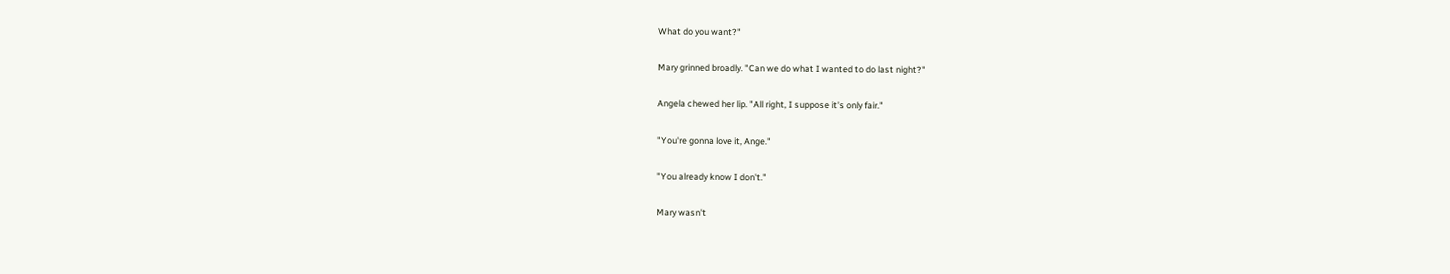What do you want?"

Mary grinned broadly. "Can we do what I wanted to do last night?"

Angela chewed her lip. "All right, I suppose it's only fair."

"You're gonna love it, Ange."

"You already know I don't."

Mary wasn't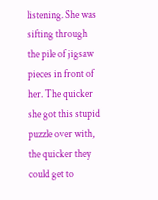listening. She was sifting through the pile of jigsaw pieces in front of her. The quicker she got this stupid puzzle over with, the quicker they could get to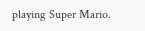playing Super Mario.